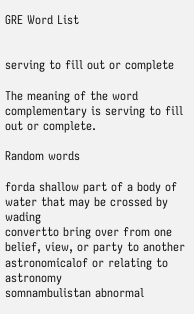GRE Word List


serving to fill out or complete

The meaning of the word complementary is serving to fill out or complete.

Random words

forda shallow part of a body of water that may be crossed by wading
convertto bring over from one belief, view, or party to another
astronomicalof or relating to astronomy
somnambulistan abnormal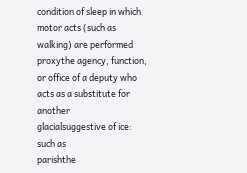condition of sleep in which motor acts (such as walking) are performed
proxythe agency, function, or office of a deputy who acts as a substitute for another
glacialsuggestive of ice: such as
parishthe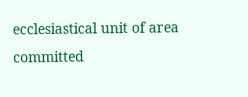ecclesiastical unit of area committed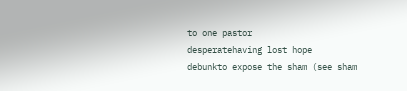to one pastor
desperatehaving lost hope
debunkto expose the sham (see sham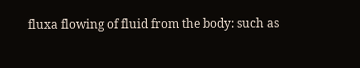fluxa flowing of fluid from the body: such as